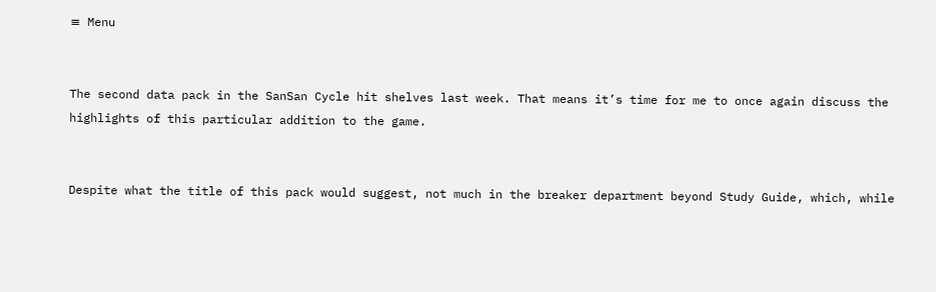≡ Menu


The second data pack in the SanSan Cycle hit shelves last week. That means it’s time for me to once again discuss the highlights of this particular addition to the game.


Despite what the title of this pack would suggest, not much in the breaker department beyond Study Guide, which, while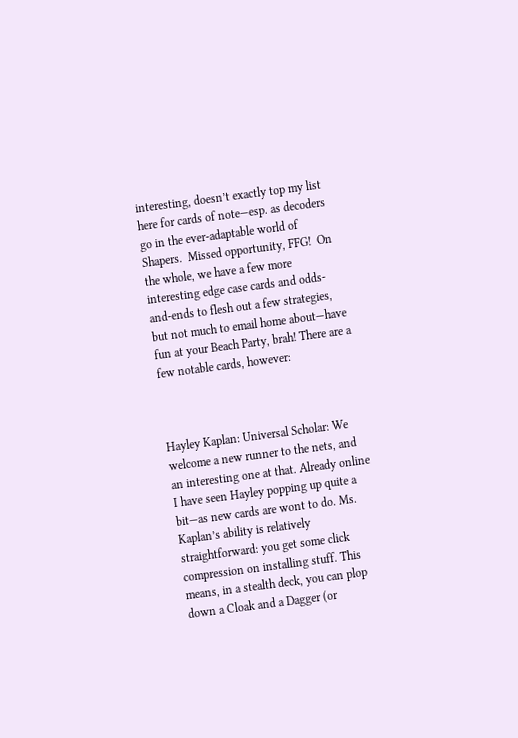interesting, doesn’t exactly top my list here for cards of note—esp. as decoders go in the ever-adaptable world of Shapers.  Missed opportunity, FFG!  On the whole, we have a few more interesting edge case cards and odds-and-ends to flesh out a few strategies, but not much to email home about—have fun at your Beach Party, brah! There are a few notable cards, however:



Hayley Kaplan: Universal Scholar: We welcome a new runner to the nets, and an interesting one at that. Already online I have seen Hayley popping up quite a bit—as new cards are wont to do. Ms. Kaplan’s ability is relatively straightforward: you get some click compression on installing stuff. This means, in a stealth deck, you can plop down a Cloak and a Dagger (or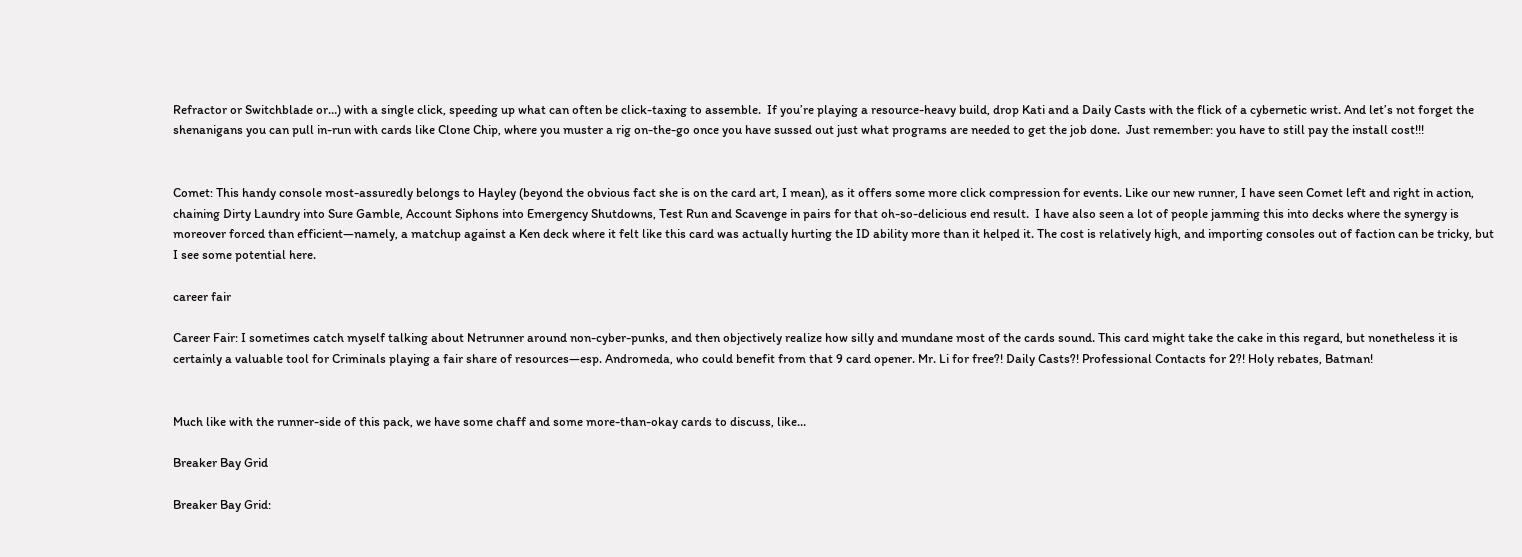Refractor or Switchblade or…) with a single click, speeding up what can often be click-taxing to assemble.  If you’re playing a resource-heavy build, drop Kati and a Daily Casts with the flick of a cybernetic wrist. And let’s not forget the shenanigans you can pull in-run with cards like Clone Chip, where you muster a rig on-the-go once you have sussed out just what programs are needed to get the job done.  Just remember: you have to still pay the install cost!!!


Comet: This handy console most-assuredly belongs to Hayley (beyond the obvious fact she is on the card art, I mean), as it offers some more click compression for events. Like our new runner, I have seen Comet left and right in action, chaining Dirty Laundry into Sure Gamble, Account Siphons into Emergency Shutdowns, Test Run and Scavenge in pairs for that oh-so-delicious end result.  I have also seen a lot of people jamming this into decks where the synergy is moreover forced than efficient—namely, a matchup against a Ken deck where it felt like this card was actually hurting the ID ability more than it helped it. The cost is relatively high, and importing consoles out of faction can be tricky, but I see some potential here.

career fair

Career Fair: I sometimes catch myself talking about Netrunner around non-cyber-punks, and then objectively realize how silly and mundane most of the cards sound. This card might take the cake in this regard, but nonetheless it is certainly a valuable tool for Criminals playing a fair share of resources—esp. Andromeda, who could benefit from that 9 card opener. Mr. Li for free?! Daily Casts?! Professional Contacts for 2?! Holy rebates, Batman!


Much like with the runner-side of this pack, we have some chaff and some more-than-okay cards to discuss, like…

Breaker Bay Grid

Breaker Bay Grid: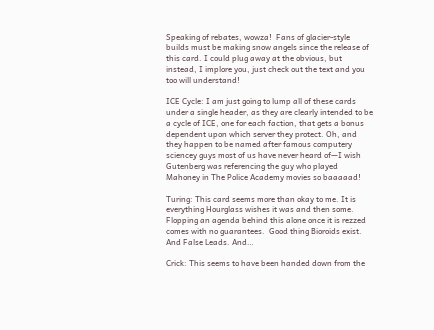Speaking of rebates, wowza!  Fans of glacier-style builds must be making snow angels since the release of this card. I could plug away at the obvious, but instead, I implore you, just check out the text and you too will understand!

ICE Cycle: I am just going to lump all of these cards under a single header, as they are clearly intended to be a cycle of ICE, one for each faction, that gets a bonus dependent upon which server they protect. Oh, and they happen to be named after famous computery sciencey guys most of us have never heard of—I wish Gutenberg was referencing the guy who played Mahoney in The Police Academy movies so baaaaad!

Turing: This card seems more than okay to me. It is everything Hourglass wishes it was and then some. Flopping an agenda behind this alone once it is rezzed comes with no guarantees.  Good thing Bioroids exist. And False Leads. And…

Crick: This seems to have been handed down from the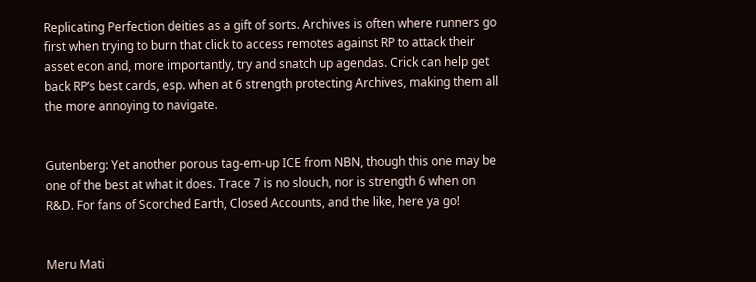Replicating Perfection deities as a gift of sorts. Archives is often where runners go first when trying to burn that click to access remotes against RP to attack their asset econ and, more importantly, try and snatch up agendas. Crick can help get back RP’s best cards, esp. when at 6 strength protecting Archives, making them all the more annoying to navigate.


Gutenberg: Yet another porous tag-em-up ICE from NBN, though this one may be one of the best at what it does. Trace 7 is no slouch, nor is strength 6 when on R&D. For fans of Scorched Earth, Closed Accounts, and the like, here ya go!


Meru Mati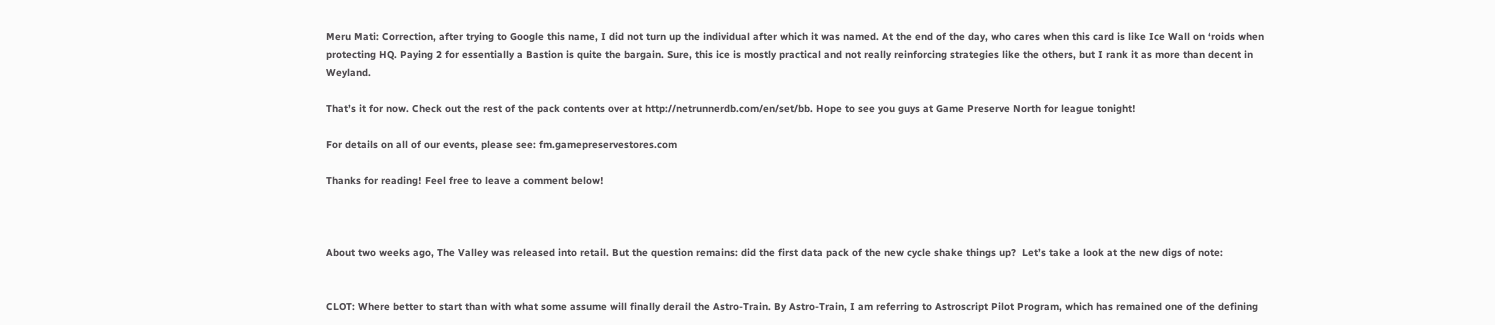Meru Mati: Correction, after trying to Google this name, I did not turn up the individual after which it was named. At the end of the day, who cares when this card is like Ice Wall on ‘roids when protecting HQ. Paying 2 for essentially a Bastion is quite the bargain. Sure, this ice is mostly practical and not really reinforcing strategies like the others, but I rank it as more than decent in Weyland.

That’s it for now. Check out the rest of the pack contents over at http://netrunnerdb.com/en/set/bb. Hope to see you guys at Game Preserve North for league tonight!

For details on all of our events, please see: fm.gamepreservestores.com

Thanks for reading! Feel free to leave a comment below!



About two weeks ago, The Valley was released into retail. But the question remains: did the first data pack of the new cycle shake things up?  Let’s take a look at the new digs of note:


CLOT: Where better to start than with what some assume will finally derail the Astro-Train. By Astro-Train, I am referring to Astroscript Pilot Program, which has remained one of the defining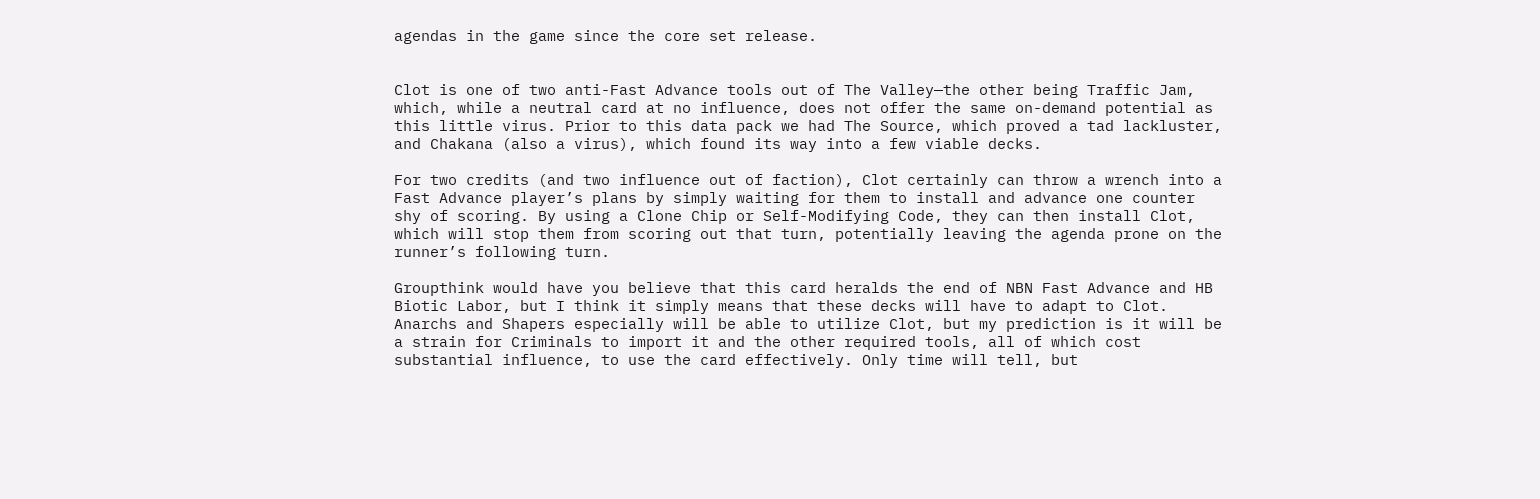agendas in the game since the core set release.


Clot is one of two anti-Fast Advance tools out of The Valley—the other being Traffic Jam, which, while a neutral card at no influence, does not offer the same on-demand potential as this little virus. Prior to this data pack we had The Source, which proved a tad lackluster, and Chakana (also a virus), which found its way into a few viable decks.

For two credits (and two influence out of faction), Clot certainly can throw a wrench into a Fast Advance player’s plans by simply waiting for them to install and advance one counter shy of scoring. By using a Clone Chip or Self-Modifying Code, they can then install Clot, which will stop them from scoring out that turn, potentially leaving the agenda prone on the runner’s following turn.

Groupthink would have you believe that this card heralds the end of NBN Fast Advance and HB Biotic Labor, but I think it simply means that these decks will have to adapt to Clot. Anarchs and Shapers especially will be able to utilize Clot, but my prediction is it will be a strain for Criminals to import it and the other required tools, all of which cost substantial influence, to use the card effectively. Only time will tell, but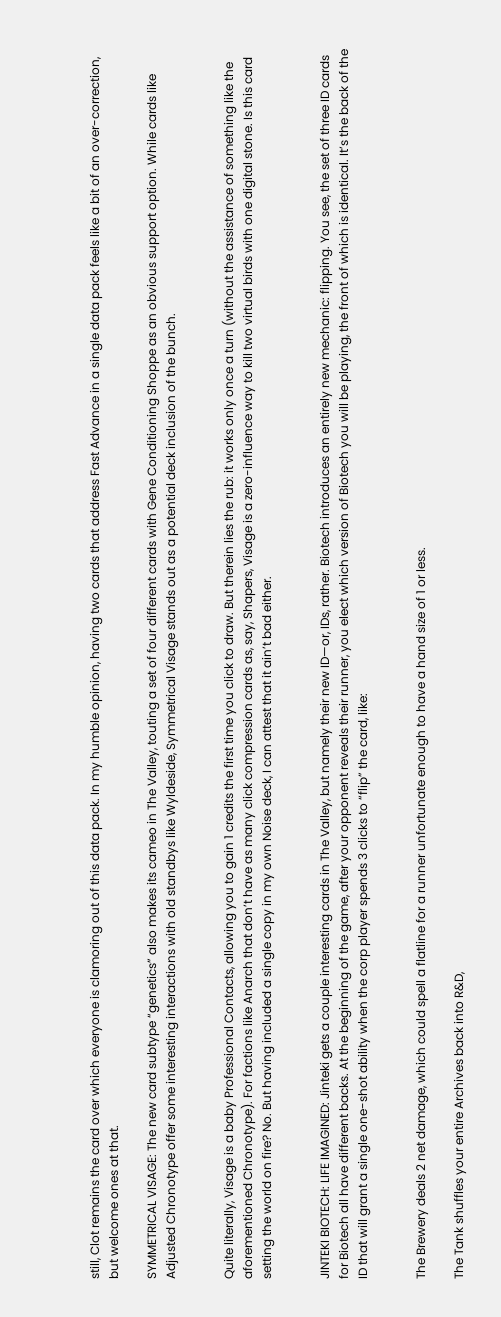still, Clot remains the card over which everyone is clamoring out of this data pack. In my humble opinion, having two cards that address Fast Advance in a single data pack feels like a bit of an over-correction, but welcome ones at that.

SYMMETRICAL VISAGE: The new card subtype “genetics” also makes its cameo in The Valley, touting a set of four different cards with Gene Conditioning Shoppe as an obvious support option. While cards like Adjusted Chronotype offer some interesting interactions with old standbys like Wyldeside, Symmetrical Visage stands out as a potential deck inclusion of the bunch.


Quite literally, Visage is a baby Professional Contacts, allowing you to gain 1 credits the first time you click to draw. But therein lies the rub: it works only once a turn (without the assistance of something like the aforementioned Chronotype). For factions like Anarch that don’t have as many click compression cards as, say, Shapers, Visage is a zero-influence way to kill two virtual birds with one digital stone. Is this card setting the world on fire? No. But having included a single copy in my own Noise deck, I can attest that it ain’t bad either.


JINTEKI BIOTECH: LIFE IMAGINED: Jinteki gets a couple interesting cards in The Valley, but namely their new ID—or, IDs, rather. Biotech introduces an entirely new mechanic: flipping. You see, the set of three ID cards for Biotech all have different backs. At the beginning of the game, after your opponent reveals their runner, you elect which version of Biotech you will be playing, the front of which is identical. It’s the back of the ID that will grant a single one-shot ability when the corp player spends 3 clicks to “flip” the card, like:


The Brewery deals 2 net damage, which could spell a flatline for a runner unfortunate enough to have a hand size of 1 or less.

The Tank shuffles your entire Archives back into R&D,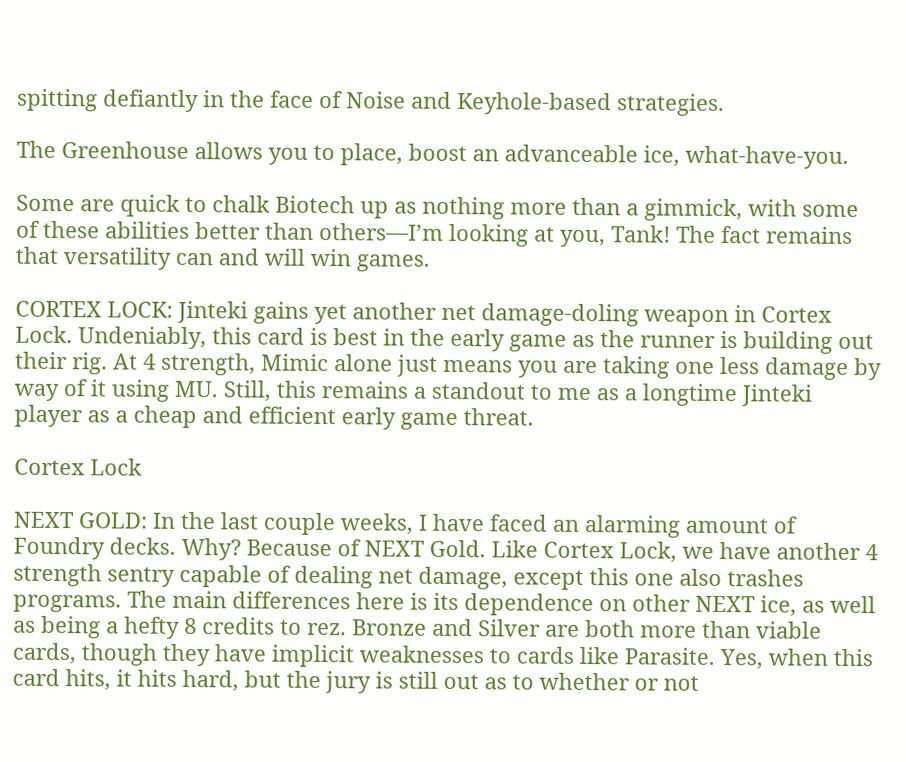spitting defiantly in the face of Noise and Keyhole-based strategies.

The Greenhouse allows you to place, boost an advanceable ice, what-have-you.

Some are quick to chalk Biotech up as nothing more than a gimmick, with some of these abilities better than others—I’m looking at you, Tank! The fact remains that versatility can and will win games.

CORTEX LOCK: Jinteki gains yet another net damage-doling weapon in Cortex Lock. Undeniably, this card is best in the early game as the runner is building out their rig. At 4 strength, Mimic alone just means you are taking one less damage by way of it using MU. Still, this remains a standout to me as a longtime Jinteki player as a cheap and efficient early game threat.

Cortex Lock

NEXT GOLD: In the last couple weeks, I have faced an alarming amount of Foundry decks. Why? Because of NEXT Gold. Like Cortex Lock, we have another 4 strength sentry capable of dealing net damage, except this one also trashes programs. The main differences here is its dependence on other NEXT ice, as well as being a hefty 8 credits to rez. Bronze and Silver are both more than viable cards, though they have implicit weaknesses to cards like Parasite. Yes, when this card hits, it hits hard, but the jury is still out as to whether or not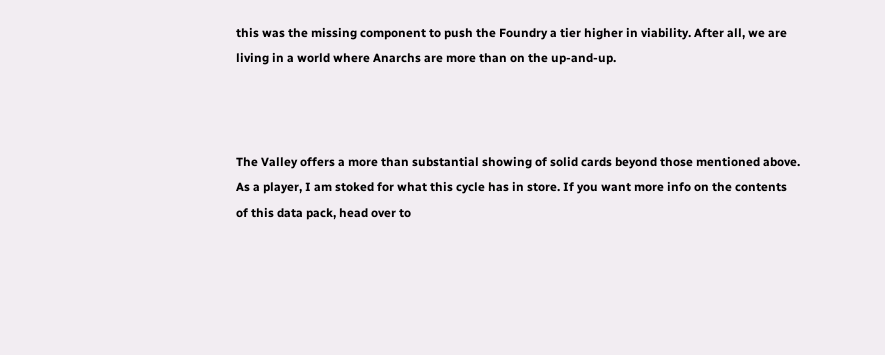this was the missing component to push the Foundry a tier higher in viability. After all, we are living in a world where Anarchs are more than on the up-and-up.



The Valley offers a more than substantial showing of solid cards beyond those mentioned above. As a player, I am stoked for what this cycle has in store. If you want more info on the contents of this data pack, head over to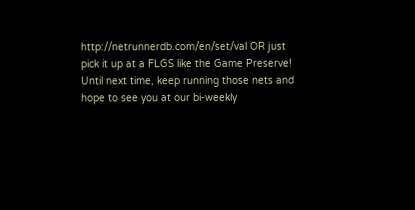http://netrunnerdb.com/en/set/val OR just pick it up at a FLGS like the Game Preserve!  Until next time, keep running those nets and hope to see you at our bi-weekly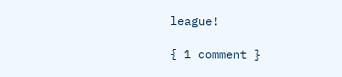league!

{ 1 comment }